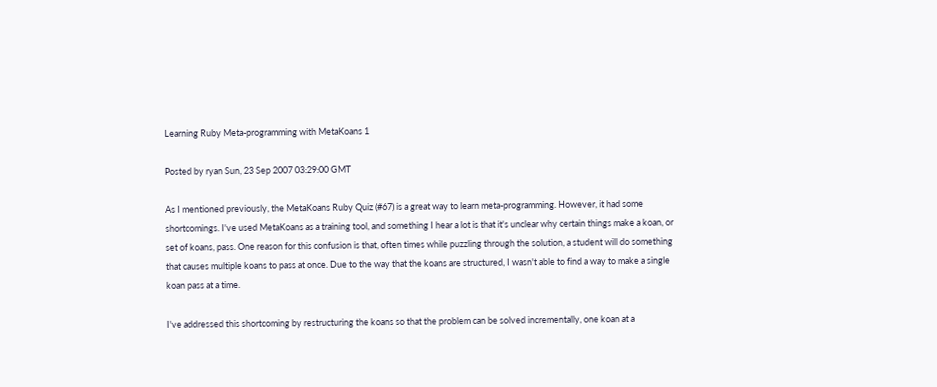Learning Ruby Meta-programming with MetaKoans 1

Posted by ryan Sun, 23 Sep 2007 03:29:00 GMT

As I mentioned previously, the MetaKoans Ruby Quiz (#67) is a great way to learn meta-programming. However, it had some shortcomings. I've used MetaKoans as a training tool, and something I hear a lot is that it's unclear why certain things make a koan, or set of koans, pass. One reason for this confusion is that, often times while puzzling through the solution, a student will do something that causes multiple koans to pass at once. Due to the way that the koans are structured, I wasn't able to find a way to make a single koan pass at a time.

I've addressed this shortcoming by restructuring the koans so that the problem can be solved incrementally, one koan at a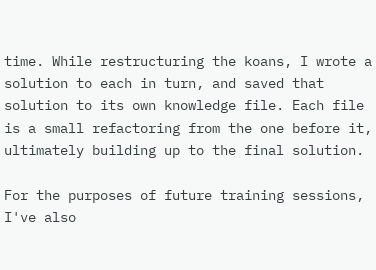time. While restructuring the koans, I wrote a solution to each in turn, and saved that solution to its own knowledge file. Each file is a small refactoring from the one before it, ultimately building up to the final solution.

For the purposes of future training sessions, I've also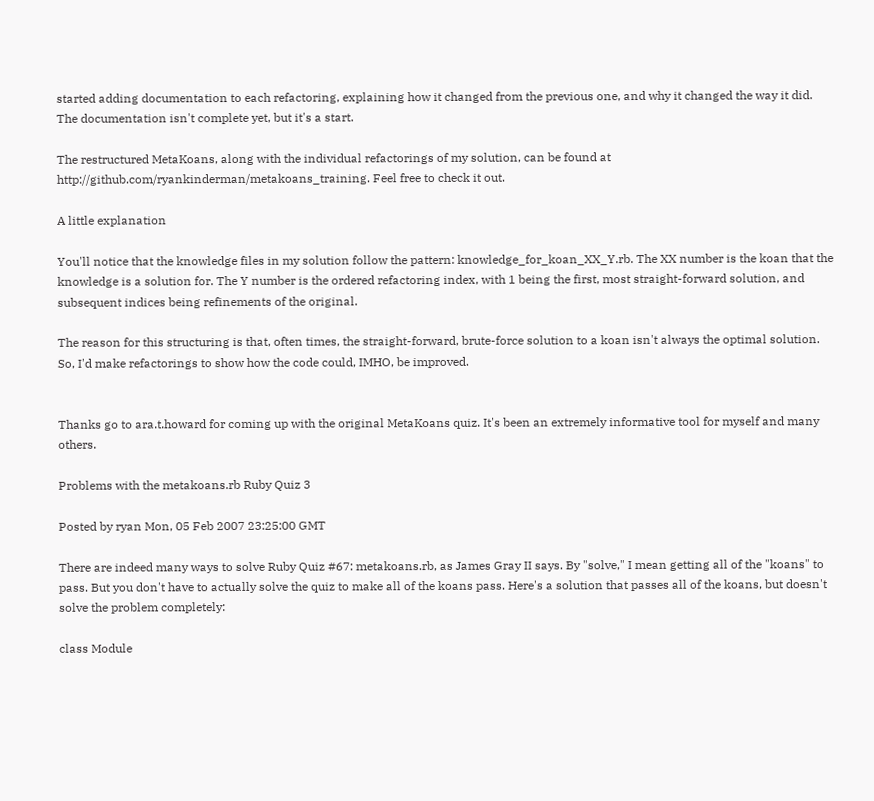started adding documentation to each refactoring, explaining how it changed from the previous one, and why it changed the way it did. The documentation isn't complete yet, but it's a start.

The restructured MetaKoans, along with the individual refactorings of my solution, can be found at http://github.com/ryankinderman/metakoans_training. Feel free to check it out.

A little explanation

You'll notice that the knowledge files in my solution follow the pattern: knowledge_for_koan_XX_Y.rb. The XX number is the koan that the knowledge is a solution for. The Y number is the ordered refactoring index, with 1 being the first, most straight-forward solution, and subsequent indices being refinements of the original.

The reason for this structuring is that, often times, the straight-forward, brute-force solution to a koan isn't always the optimal solution. So, I'd make refactorings to show how the code could, IMHO, be improved.


Thanks go to ara.t.howard for coming up with the original MetaKoans quiz. It's been an extremely informative tool for myself and many others.

Problems with the metakoans.rb Ruby Quiz 3

Posted by ryan Mon, 05 Feb 2007 23:25:00 GMT

There are indeed many ways to solve Ruby Quiz #67: metakoans.rb, as James Gray II says. By "solve," I mean getting all of the "koans" to pass. But you don't have to actually solve the quiz to make all of the koans pass. Here's a solution that passes all of the koans, but doesn't solve the problem completely:

class Module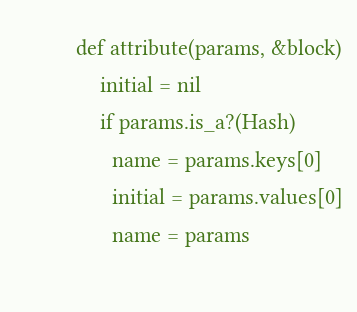def attribute(params, &block)
    initial = nil
    if params.is_a?(Hash)
      name = params.keys[0]
      initial = params.values[0]
      name = params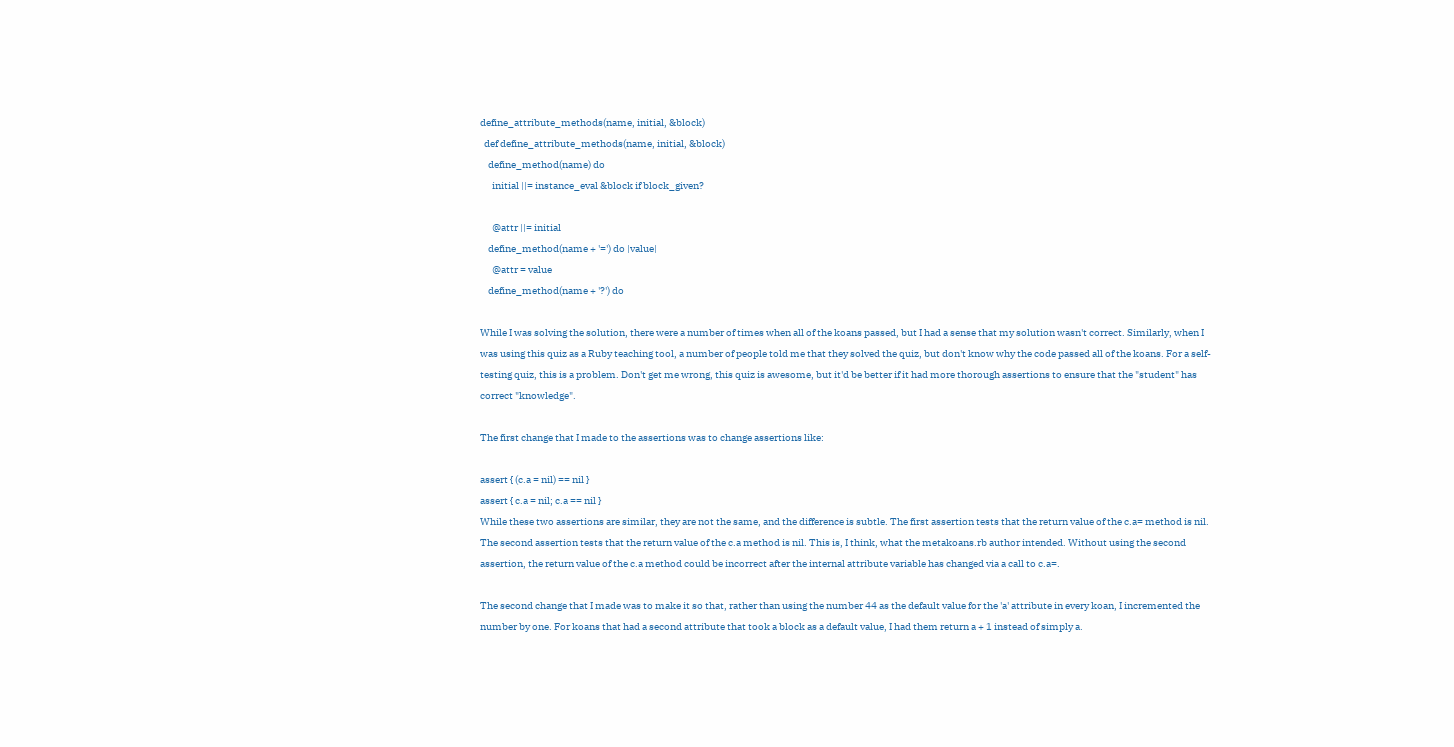define_attribute_methods(name, initial, &block)
  def define_attribute_methods(name, initial, &block)
    define_method(name) do
      initial ||= instance_eval &block if block_given?

      @attr ||= initial
    define_method(name + '=') do |value|
      @attr = value
    define_method(name + '?') do

While I was solving the solution, there were a number of times when all of the koans passed, but I had a sense that my solution wasn't correct. Similarly, when I was using this quiz as a Ruby teaching tool, a number of people told me that they solved the quiz, but don't know why the code passed all of the koans. For a self-testing quiz, this is a problem. Don't get me wrong, this quiz is awesome, but it'd be better if it had more thorough assertions to ensure that the "student" has correct "knowledge".

The first change that I made to the assertions was to change assertions like:

assert { (c.a = nil) == nil }
assert { c.a = nil; c.a == nil }
While these two assertions are similar, they are not the same, and the difference is subtle. The first assertion tests that the return value of the c.a= method is nil. The second assertion tests that the return value of the c.a method is nil. This is, I think, what the metakoans.rb author intended. Without using the second assertion, the return value of the c.a method could be incorrect after the internal attribute variable has changed via a call to c.a=.

The second change that I made was to make it so that, rather than using the number 44 as the default value for the 'a' attribute in every koan, I incremented the number by one. For koans that had a second attribute that took a block as a default value, I had them return a + 1 instead of simply a.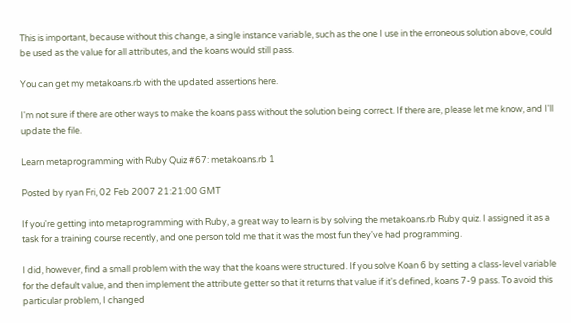This is important, because without this change, a single instance variable, such as the one I use in the erroneous solution above, could be used as the value for all attributes, and the koans would still pass.

You can get my metakoans.rb with the updated assertions here.

I'm not sure if there are other ways to make the koans pass without the solution being correct. If there are, please let me know, and I'll update the file.

Learn metaprogramming with Ruby Quiz #67: metakoans.rb 1

Posted by ryan Fri, 02 Feb 2007 21:21:00 GMT

If you're getting into metaprogramming with Ruby, a great way to learn is by solving the metakoans.rb Ruby quiz. I assigned it as a task for a training course recently, and one person told me that it was the most fun they've had programming.

I did, however, find a small problem with the way that the koans were structured. If you solve Koan 6 by setting a class-level variable for the default value, and then implement the attribute getter so that it returns that value if it's defined, koans 7-9 pass. To avoid this particular problem, I changed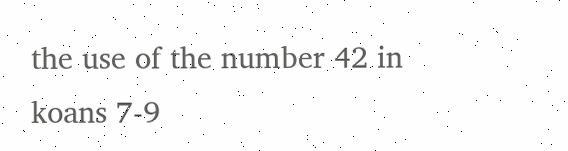the use of the number 42 in koans 7-9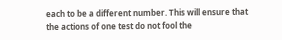each to be a different number. This will ensure that the actions of one test do not fool the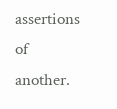assertions of another.